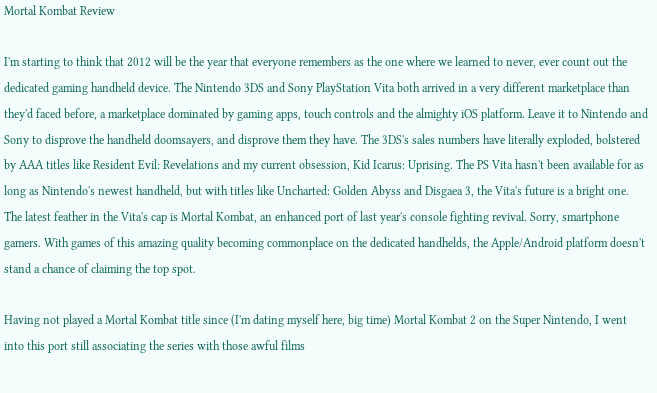Mortal Kombat Review

I'm starting to think that 2012 will be the year that everyone remembers as the one where we learned to never, ever count out the dedicated gaming handheld device. The Nintendo 3DS and Sony PlayStation Vita both arrived in a very different marketplace than they'd faced before, a marketplace dominated by gaming apps, touch controls and the almighty iOS platform. Leave it to Nintendo and Sony to disprove the handheld doomsayers, and disprove them they have. The 3DS's sales numbers have literally exploded, bolstered by AAA titles like Resident Evil: Revelations and my current obsession, Kid Icarus: Uprising. The PS Vita hasn't been available for as long as Nintendo's newest handheld, but with titles like Uncharted: Golden Abyss and Disgaea 3, the Vita's future is a bright one. The latest feather in the Vita's cap is Mortal Kombat, an enhanced port of last year's console fighting revival. Sorry, smartphone gamers. With games of this amazing quality becoming commonplace on the dedicated handhelds, the Apple/Android platform doesn't stand a chance of claiming the top spot.

Having not played a Mortal Kombat title since (I'm dating myself here, big time) Mortal Kombat 2 on the Super Nintendo, I went into this port still associating the series with those awful films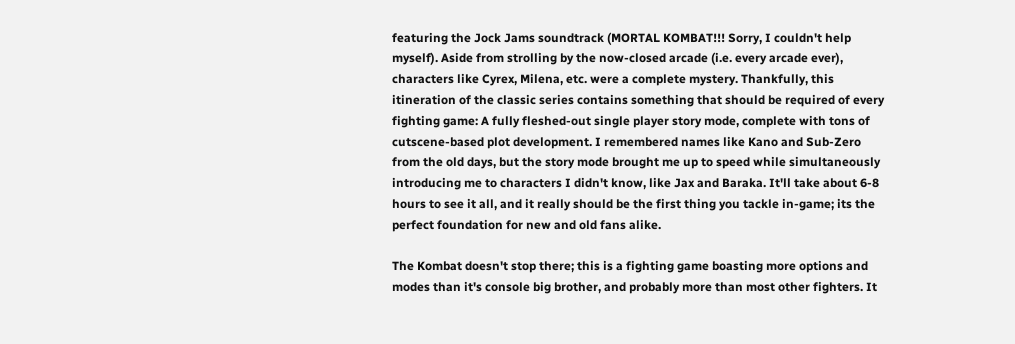featuring the Jock Jams soundtrack (MORTAL KOMBAT!!! Sorry, I couldn't help myself). Aside from strolling by the now-closed arcade (i.e. every arcade ever), characters like Cyrex, Milena, etc. were a complete mystery. Thankfully, this itineration of the classic series contains something that should be required of every fighting game: A fully fleshed-out single player story mode, complete with tons of cutscene-based plot development. I remembered names like Kano and Sub-Zero from the old days, but the story mode brought me up to speed while simultaneously introducing me to characters I didn't know, like Jax and Baraka. It'll take about 6-8 hours to see it all, and it really should be the first thing you tackle in-game; its the perfect foundation for new and old fans alike.

The Kombat doesn't stop there; this is a fighting game boasting more options and modes than it's console big brother, and probably more than most other fighters. It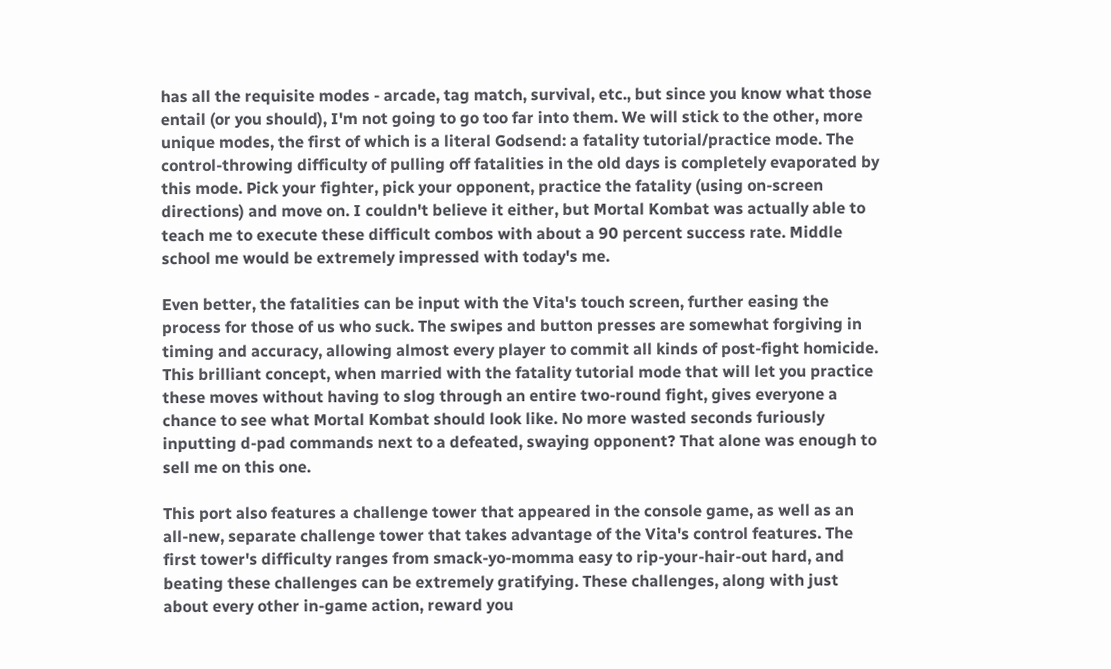has all the requisite modes - arcade, tag match, survival, etc., but since you know what those entail (or you should), I'm not going to go too far into them. We will stick to the other, more unique modes, the first of which is a literal Godsend: a fatality tutorial/practice mode. The control-throwing difficulty of pulling off fatalities in the old days is completely evaporated by this mode. Pick your fighter, pick your opponent, practice the fatality (using on-screen directions) and move on. I couldn't believe it either, but Mortal Kombat was actually able to teach me to execute these difficult combos with about a 90 percent success rate. Middle school me would be extremely impressed with today's me.

Even better, the fatalities can be input with the Vita's touch screen, further easing the process for those of us who suck. The swipes and button presses are somewhat forgiving in timing and accuracy, allowing almost every player to commit all kinds of post-fight homicide. This brilliant concept, when married with the fatality tutorial mode that will let you practice these moves without having to slog through an entire two-round fight, gives everyone a chance to see what Mortal Kombat should look like. No more wasted seconds furiously inputting d-pad commands next to a defeated, swaying opponent? That alone was enough to sell me on this one.

This port also features a challenge tower that appeared in the console game, as well as an all-new, separate challenge tower that takes advantage of the Vita's control features. The first tower's difficulty ranges from smack-yo-momma easy to rip-your-hair-out hard, and beating these challenges can be extremely gratifying. These challenges, along with just about every other in-game action, reward you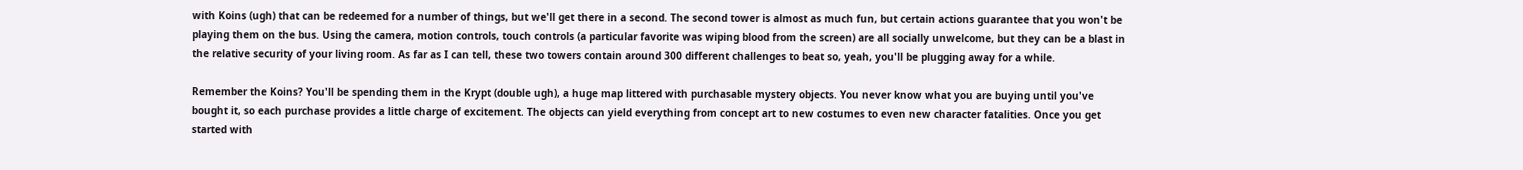with Koins (ugh) that can be redeemed for a number of things, but we'll get there in a second. The second tower is almost as much fun, but certain actions guarantee that you won't be playing them on the bus. Using the camera, motion controls, touch controls (a particular favorite was wiping blood from the screen) are all socially unwelcome, but they can be a blast in the relative security of your living room. As far as I can tell, these two towers contain around 300 different challenges to beat so, yeah, you'll be plugging away for a while.

Remember the Koins? You'll be spending them in the Krypt (double ugh), a huge map littered with purchasable mystery objects. You never know what you are buying until you've bought it, so each purchase provides a little charge of excitement. The objects can yield everything from concept art to new costumes to even new character fatalities. Once you get started with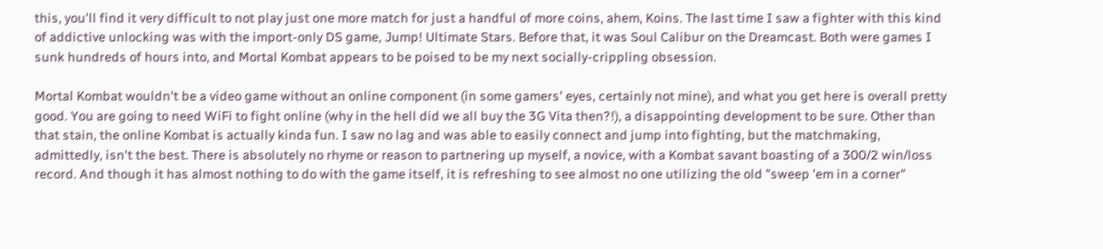this, you'll find it very difficult to not play just one more match for just a handful of more coins, ahem, Koins. The last time I saw a fighter with this kind of addictive unlocking was with the import-only DS game, Jump! Ultimate Stars. Before that, it was Soul Calibur on the Dreamcast. Both were games I sunk hundreds of hours into, and Mortal Kombat appears to be poised to be my next socially-crippling obsession.

Mortal Kombat wouldn't be a video game without an online component (in some gamers' eyes, certainly not mine), and what you get here is overall pretty good. You are going to need WiFi to fight online (why in the hell did we all buy the 3G Vita then?!), a disappointing development to be sure. Other than that stain, the online Kombat is actually kinda fun. I saw no lag and was able to easily connect and jump into fighting, but the matchmaking, admittedly, isn't the best. There is absolutely no rhyme or reason to partnering up myself, a novice, with a Kombat savant boasting of a 300/2 win/loss record. And though it has almost nothing to do with the game itself, it is refreshing to see almost no one utilizing the old "sweep 'em in a corner"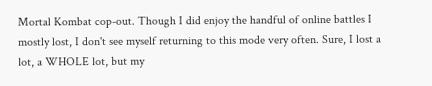Mortal Kombat cop-out. Though I did enjoy the handful of online battles I mostly lost, I don't see myself returning to this mode very often. Sure, I lost a lot, a WHOLE lot, but my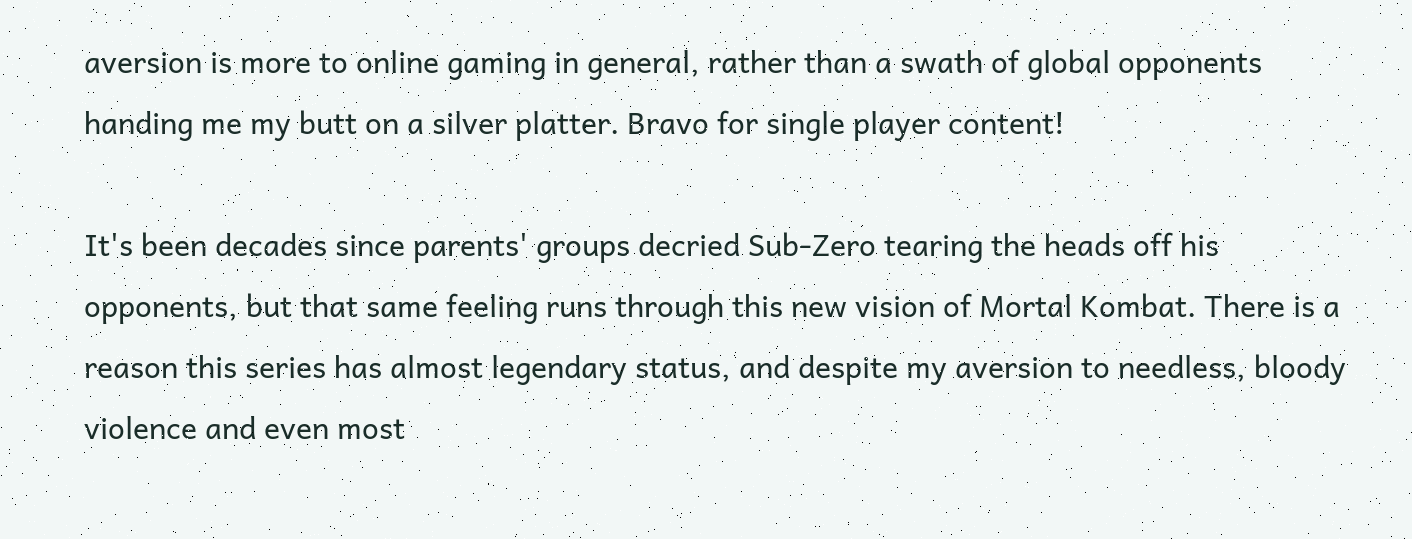aversion is more to online gaming in general, rather than a swath of global opponents handing me my butt on a silver platter. Bravo for single player content!

It's been decades since parents' groups decried Sub-Zero tearing the heads off his opponents, but that same feeling runs through this new vision of Mortal Kombat. There is a reason this series has almost legendary status, and despite my aversion to needless, bloody violence and even most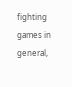fighting games in general,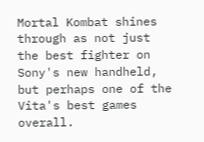Mortal Kombat shines through as not just the best fighter on Sony's new handheld, but perhaps one of the Vita's best games overall.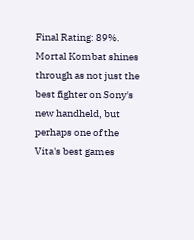Final Rating: 89%. Mortal Kombat shines through as not just the best fighter on Sony's new handheld, but perhaps one of the Vita's best games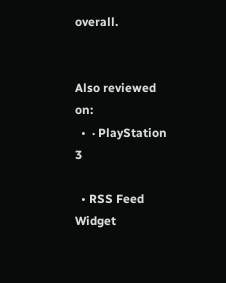overall.


Also reviewed on:
  •  · PlayStation 3

  • RSS Feed Widget